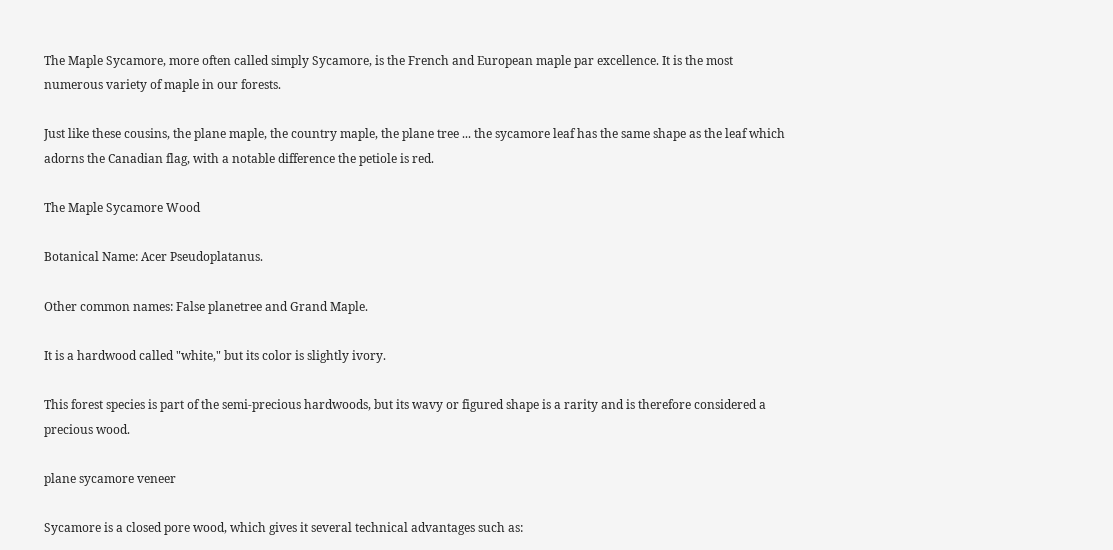The Maple Sycamore, more often called simply Sycamore, is the French and European maple par excellence. It is the most numerous variety of maple in our forests.

Just like these cousins, the plane maple, the country maple, the plane tree ... the sycamore leaf has the same shape as the leaf which adorns the Canadian flag, with a notable difference the petiole is red.

The Maple Sycamore Wood

Botanical Name: Acer Pseudoplatanus.

Other common names: False planetree and Grand Maple.

It is a hardwood called "white," but its color is slightly ivory.

This forest species is part of the semi-precious hardwoods, but its wavy or figured shape is a rarity and is therefore considered a precious wood.

plane sycamore veneer

Sycamore is a closed pore wood, which gives it several technical advantages such as: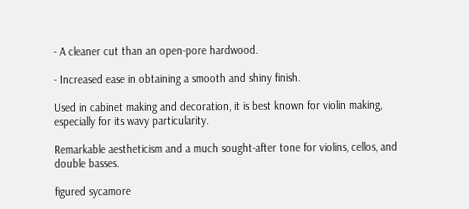- A cleaner cut than an open-pore hardwood.

- Increased ease in obtaining a smooth and shiny finish.

Used in cabinet making and decoration, it is best known for violin making, especially for its wavy particularity.

Remarkable aestheticism and a much sought-after tone for violins, cellos, and double basses.

figured sycamore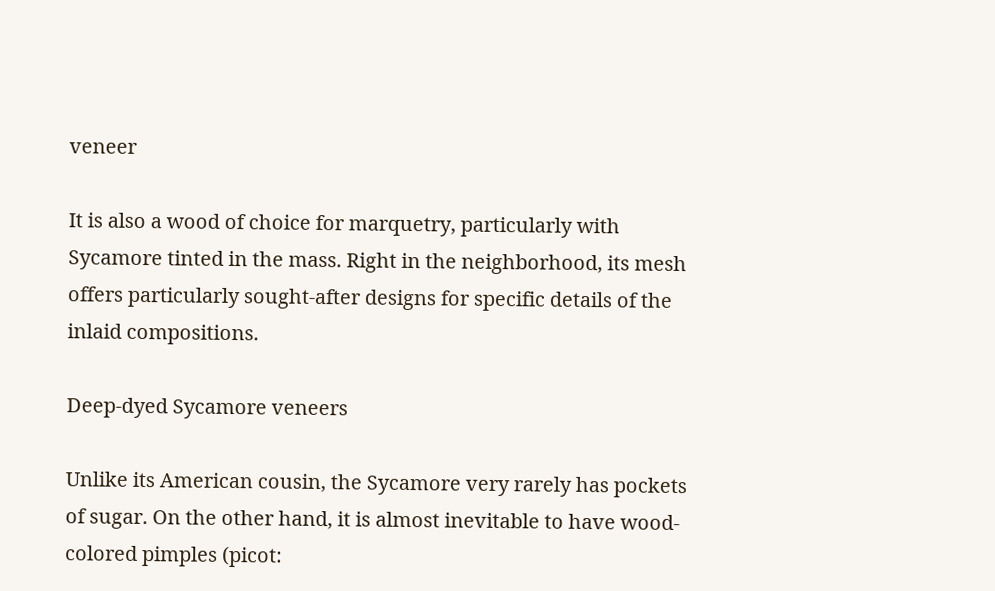veneer

It is also a wood of choice for marquetry, particularly with Sycamore tinted in the mass. Right in the neighborhood, its mesh offers particularly sought-after designs for specific details of the inlaid compositions.

Deep-dyed Sycamore veneers

Unlike its American cousin, the Sycamore very rarely has pockets of sugar. On the other hand, it is almost inevitable to have wood-colored pimples (picot: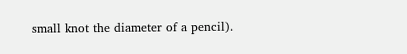small knot the diameter of a pencil).